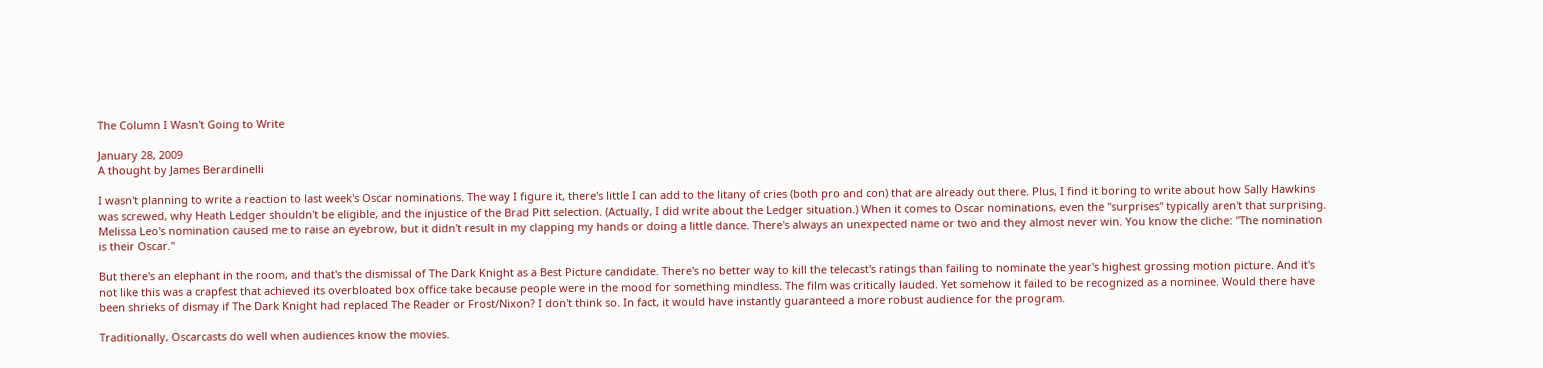The Column I Wasn't Going to Write

January 28, 2009
A thought by James Berardinelli

I wasn't planning to write a reaction to last week's Oscar nominations. The way I figure it, there's little I can add to the litany of cries (both pro and con) that are already out there. Plus, I find it boring to write about how Sally Hawkins was screwed, why Heath Ledger shouldn't be eligible, and the injustice of the Brad Pitt selection. (Actually, I did write about the Ledger situation.) When it comes to Oscar nominations, even the "surprises" typically aren't that surprising. Melissa Leo's nomination caused me to raise an eyebrow, but it didn't result in my clapping my hands or doing a little dance. There's always an unexpected name or two and they almost never win. You know the cliche: "The nomination is their Oscar."

But there's an elephant in the room, and that's the dismissal of The Dark Knight as a Best Picture candidate. There's no better way to kill the telecast's ratings than failing to nominate the year's highest grossing motion picture. And it's not like this was a crapfest that achieved its overbloated box office take because people were in the mood for something mindless. The film was critically lauded. Yet somehow it failed to be recognized as a nominee. Would there have been shrieks of dismay if The Dark Knight had replaced The Reader or Frost/Nixon? I don't think so. In fact, it would have instantly guaranteed a more robust audience for the program.

Traditionally, Oscarcasts do well when audiences know the movies.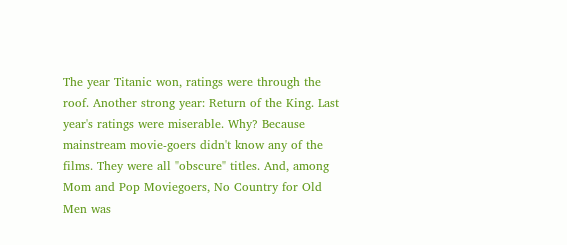The year Titanic won, ratings were through the roof. Another strong year: Return of the King. Last year's ratings were miserable. Why? Because mainstream movie-goers didn't know any of the films. They were all "obscure" titles. And, among Mom and Pop Moviegoers, No Country for Old Men was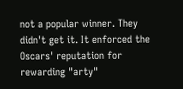not a popular winner. They didn't get it. It enforced the Oscars' reputation for rewarding "arty"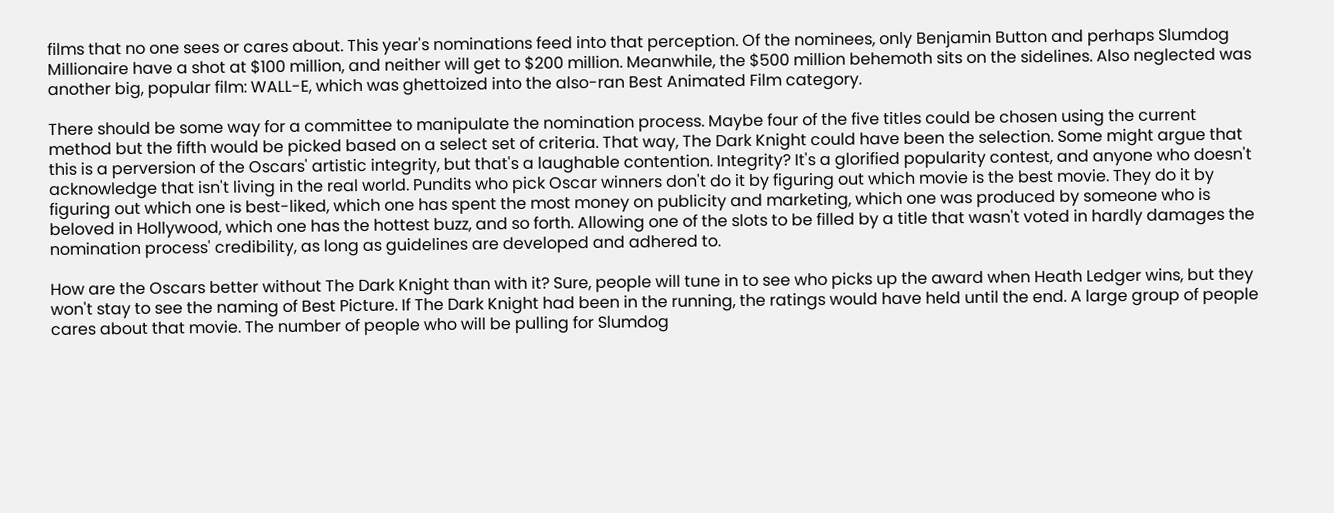films that no one sees or cares about. This year's nominations feed into that perception. Of the nominees, only Benjamin Button and perhaps Slumdog Millionaire have a shot at $100 million, and neither will get to $200 million. Meanwhile, the $500 million behemoth sits on the sidelines. Also neglected was another big, popular film: WALL-E, which was ghettoized into the also-ran Best Animated Film category.

There should be some way for a committee to manipulate the nomination process. Maybe four of the five titles could be chosen using the current method but the fifth would be picked based on a select set of criteria. That way, The Dark Knight could have been the selection. Some might argue that this is a perversion of the Oscars' artistic integrity, but that's a laughable contention. Integrity? It's a glorified popularity contest, and anyone who doesn't acknowledge that isn't living in the real world. Pundits who pick Oscar winners don't do it by figuring out which movie is the best movie. They do it by figuring out which one is best-liked, which one has spent the most money on publicity and marketing, which one was produced by someone who is beloved in Hollywood, which one has the hottest buzz, and so forth. Allowing one of the slots to be filled by a title that wasn't voted in hardly damages the nomination process' credibility, as long as guidelines are developed and adhered to.

How are the Oscars better without The Dark Knight than with it? Sure, people will tune in to see who picks up the award when Heath Ledger wins, but they won't stay to see the naming of Best Picture. If The Dark Knight had been in the running, the ratings would have held until the end. A large group of people cares about that movie. The number of people who will be pulling for Slumdog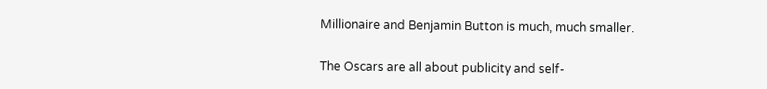Millionaire and Benjamin Button is much, much smaller.

The Oscars are all about publicity and self-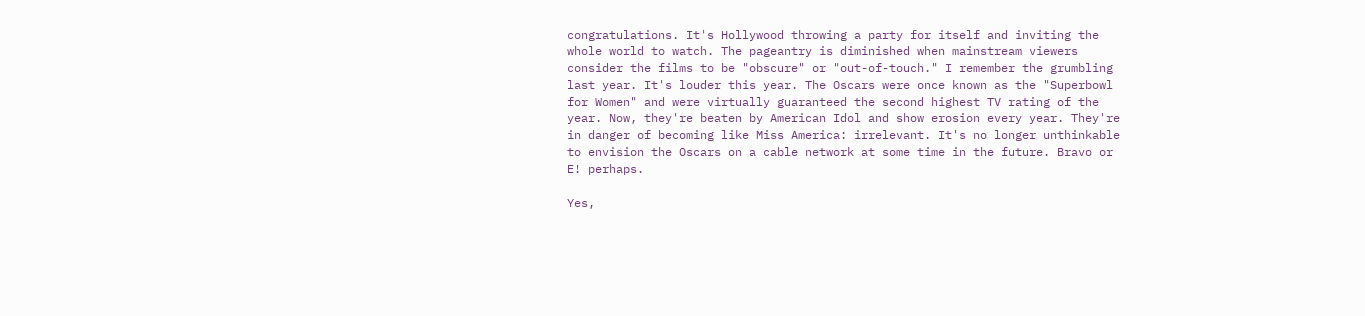congratulations. It's Hollywood throwing a party for itself and inviting the whole world to watch. The pageantry is diminished when mainstream viewers consider the films to be "obscure" or "out-of-touch." I remember the grumbling last year. It's louder this year. The Oscars were once known as the "Superbowl for Women" and were virtually guaranteed the second highest TV rating of the year. Now, they're beaten by American Idol and show erosion every year. They're in danger of becoming like Miss America: irrelevant. It's no longer unthinkable to envision the Oscars on a cable network at some time in the future. Bravo or E! perhaps.

Yes,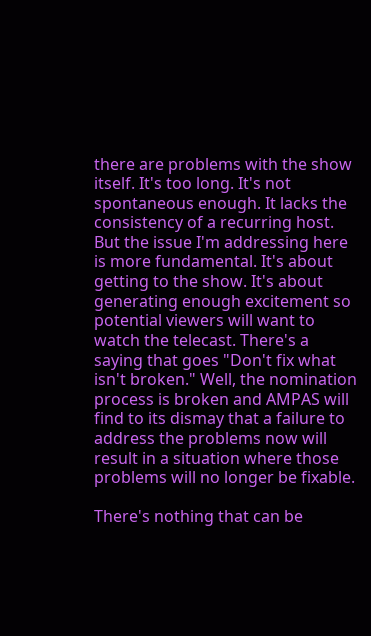there are problems with the show itself. It's too long. It's not spontaneous enough. It lacks the consistency of a recurring host. But the issue I'm addressing here is more fundamental. It's about getting to the show. It's about generating enough excitement so potential viewers will want to watch the telecast. There's a saying that goes "Don't fix what isn't broken." Well, the nomination process is broken and AMPAS will find to its dismay that a failure to address the problems now will result in a situation where those problems will no longer be fixable.

There's nothing that can be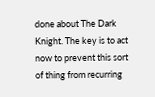done about The Dark Knight. The key is to act now to prevent this sort of thing from recurring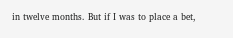in twelve months. But if I was to place a bet,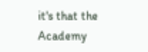it's that the Academy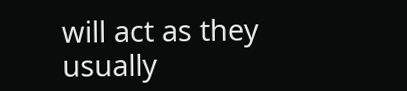will act as they usually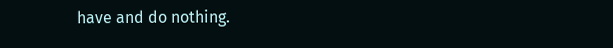have and do nothing.